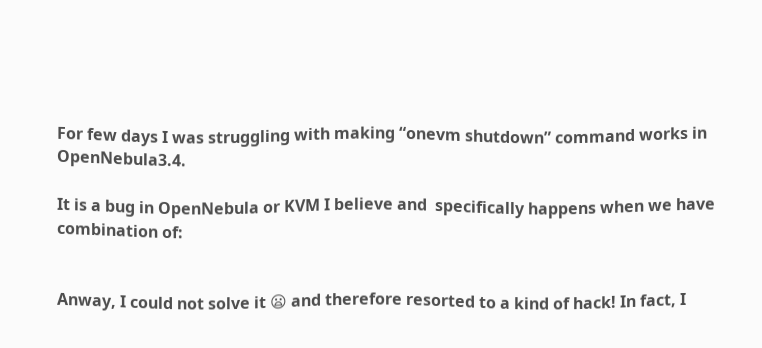For few days I was struggling with making “onevm shutdown” command works in OpenNebula3.4.

It is a bug in OpenNebula or KVM I believe and  specifically happens when we have combination of:


Anway, I could not solve it 😦 and therefore resorted to a kind of hack! In fact, I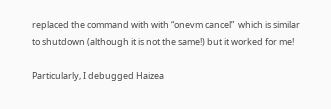replaced the command with with “onevm cancel”  which is similar to shutdown (although it is not the same!) but it worked for me!

Particularly, I debugged Haizea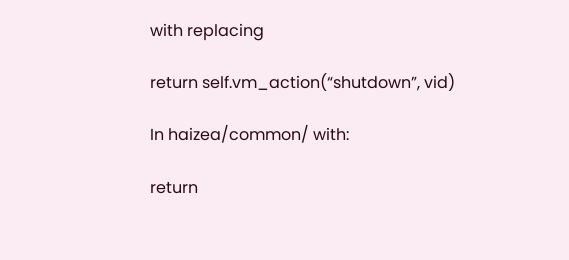with replacing

return self.vm_action(“shutdown”, vid)

In haizea/common/ with:

return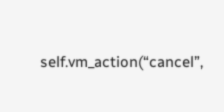self.vm_action(“cancel”,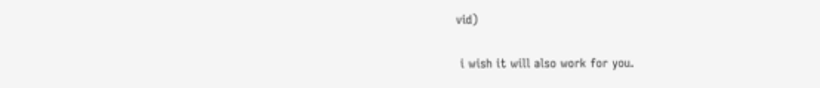vid)

 i wish it will also work for you.